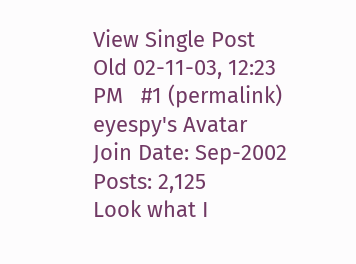View Single Post
Old 02-11-03, 12:23 PM   #1 (permalink)
eyespy's Avatar
Join Date: Sep-2002
Posts: 2,125
Look what I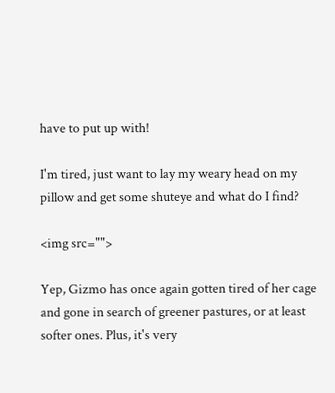have to put up with!

I'm tired, just want to lay my weary head on my pillow and get some shuteye and what do I find?

<img src="">

Yep, Gizmo has once again gotten tired of her cage and gone in search of greener pastures, or at least softer ones. Plus, it's very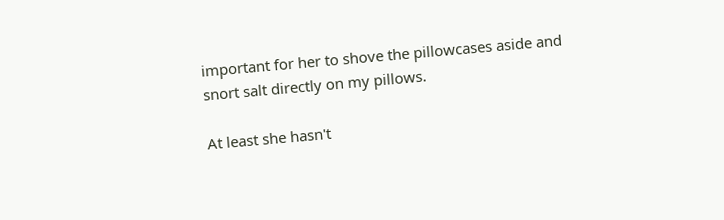important for her to shove the pillowcases aside and snort salt directly on my pillows.

At least she hasn't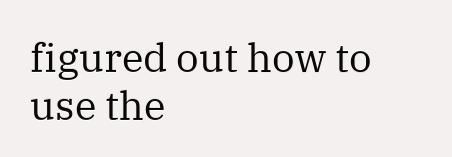figured out how to use the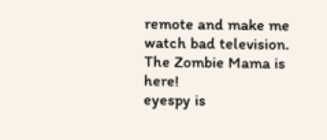remote and make me watch bad television.
The Zombie Mama is here!
eyespy is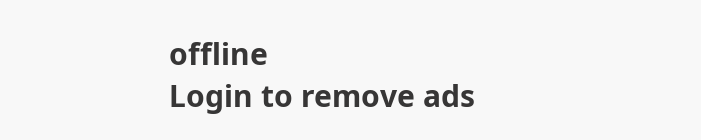offline
Login to remove ads